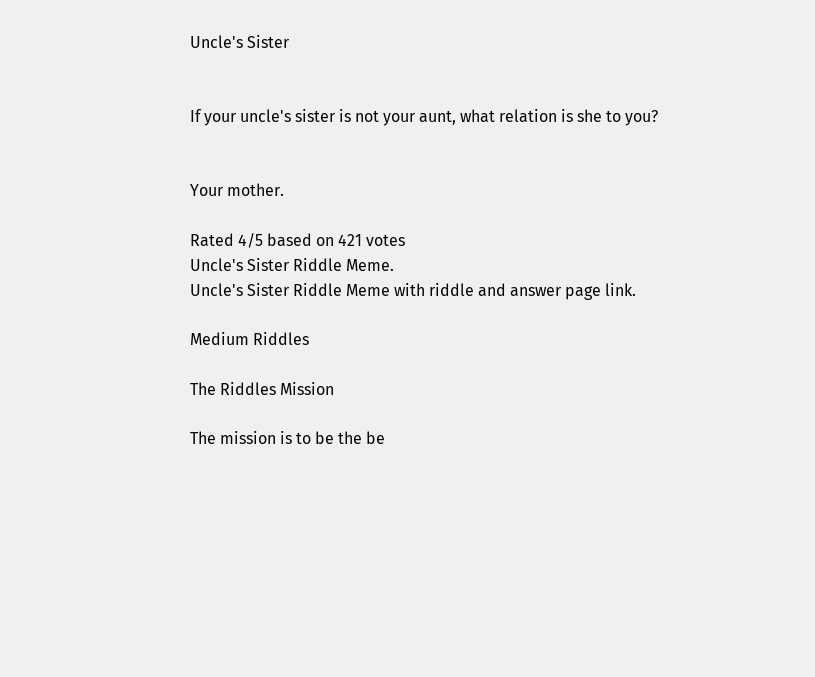Uncle's Sister


If your uncle's sister is not your aunt, what relation is she to you?


Your mother.

Rated 4/5 based on 421 votes
Uncle's Sister Riddle Meme.
Uncle's Sister Riddle Meme with riddle and answer page link.

Medium Riddles

The Riddles Mission

The mission is to be the be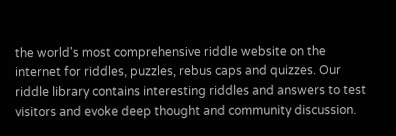the world's most comprehensive riddle website on the internet for riddles, puzzles, rebus caps and quizzes. Our riddle library contains interesting riddles and answers to test visitors and evoke deep thought and community discussion.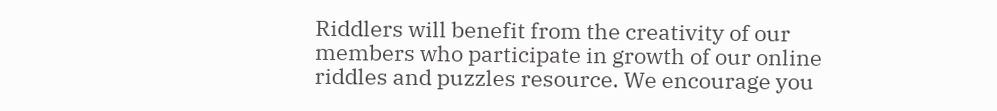Riddlers will benefit from the creativity of our members who participate in growth of our online riddles and puzzles resource. We encourage you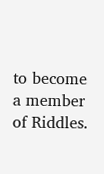to become a member of Riddles.